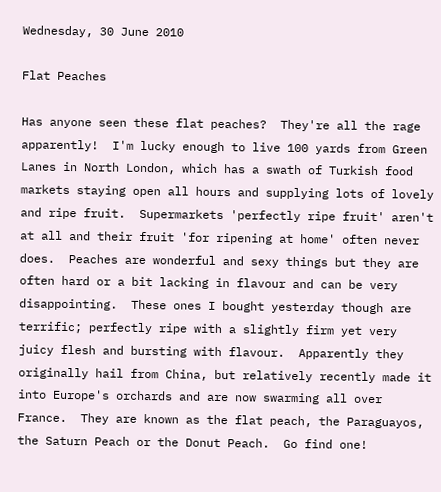Wednesday, 30 June 2010

Flat Peaches

Has anyone seen these flat peaches?  They're all the rage apparently!  I'm lucky enough to live 100 yards from Green Lanes in North London, which has a swath of Turkish food markets staying open all hours and supplying lots of lovely and ripe fruit.  Supermarkets 'perfectly ripe fruit' aren't at all and their fruit 'for ripening at home' often never does.  Peaches are wonderful and sexy things but they are often hard or a bit lacking in flavour and can be very disappointing.  These ones I bought yesterday though are terrific; perfectly ripe with a slightly firm yet very juicy flesh and bursting with flavour.  Apparently they originally hail from China, but relatively recently made it into Europe's orchards and are now swarming all over France.  They are known as the flat peach, the Paraguayos, the Saturn Peach or the Donut Peach.  Go find one!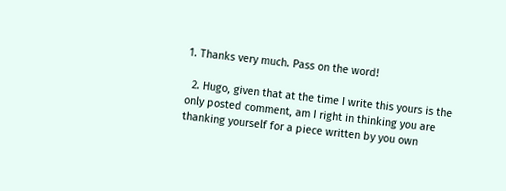1. Thanks very much. Pass on the word!

  2. Hugo, given that at the time I write this yours is the only posted comment, am I right in thinking you are thanking yourself for a piece written by you own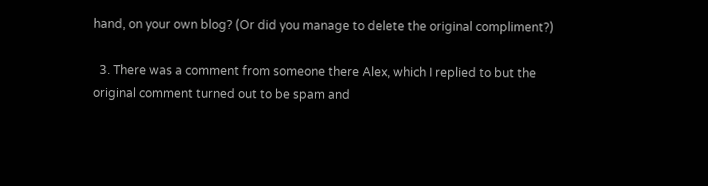hand, on your own blog? (Or did you manage to delete the original compliment?)

  3. There was a comment from someone there Alex, which I replied to but the original comment turned out to be spam and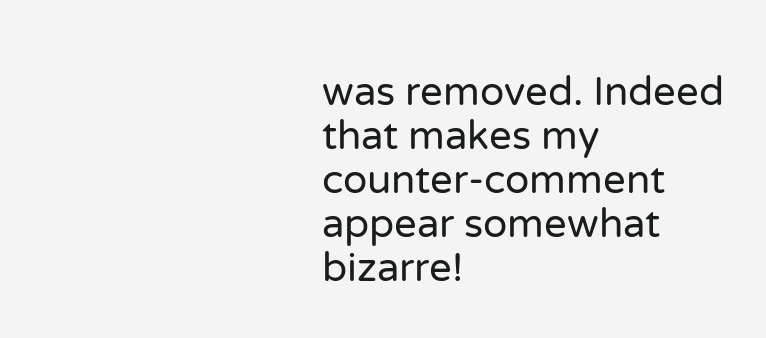was removed. Indeed that makes my counter-comment appear somewhat bizarre!